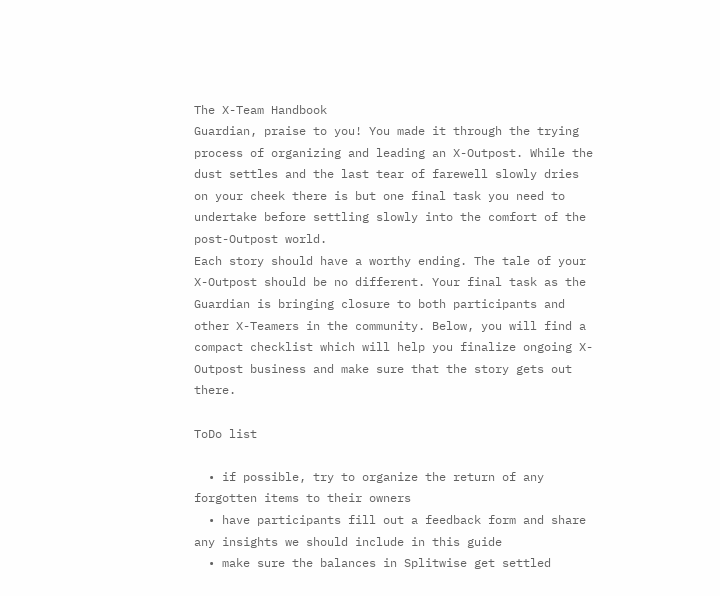The X-Team Handbook
Guardian, praise to you! You made it through the trying process of organizing and leading an X-Outpost. While the dust settles and the last tear of farewell slowly dries on your cheek there is but one final task you need to undertake before settling slowly into the comfort of the post-Outpost world.
Each story should have a worthy ending. The tale of your X-Outpost should be no different. Your final task as the Guardian is bringing closure to both participants and other X-Teamers in the community. Below, you will find a compact checklist which will help you finalize ongoing X-Outpost business and make sure that the story gets out there.

ToDo list

  • if possible, try to organize the return of any forgotten items to their owners
  • have participants fill out a feedback form and share any insights we should include in this guide
  • make sure the balances in Splitwise get settled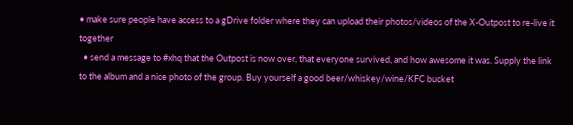• make sure people have access to a gDrive folder where they can upload their photos/videos of the X-Outpost to re-live it together
  • send a message to #xhq that the Outpost is now over, that everyone survived, and how awesome it was. Supply the link to the album and a nice photo of the group. Buy yourself a good beer/whiskey/wine/KFC bucket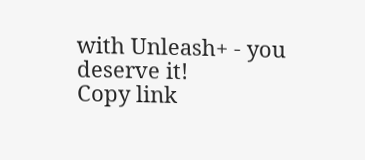with Unleash+ - you deserve it!
Copy link